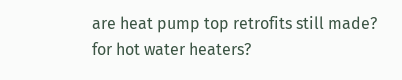are heat pump top retrofits still made? for hot water heaters?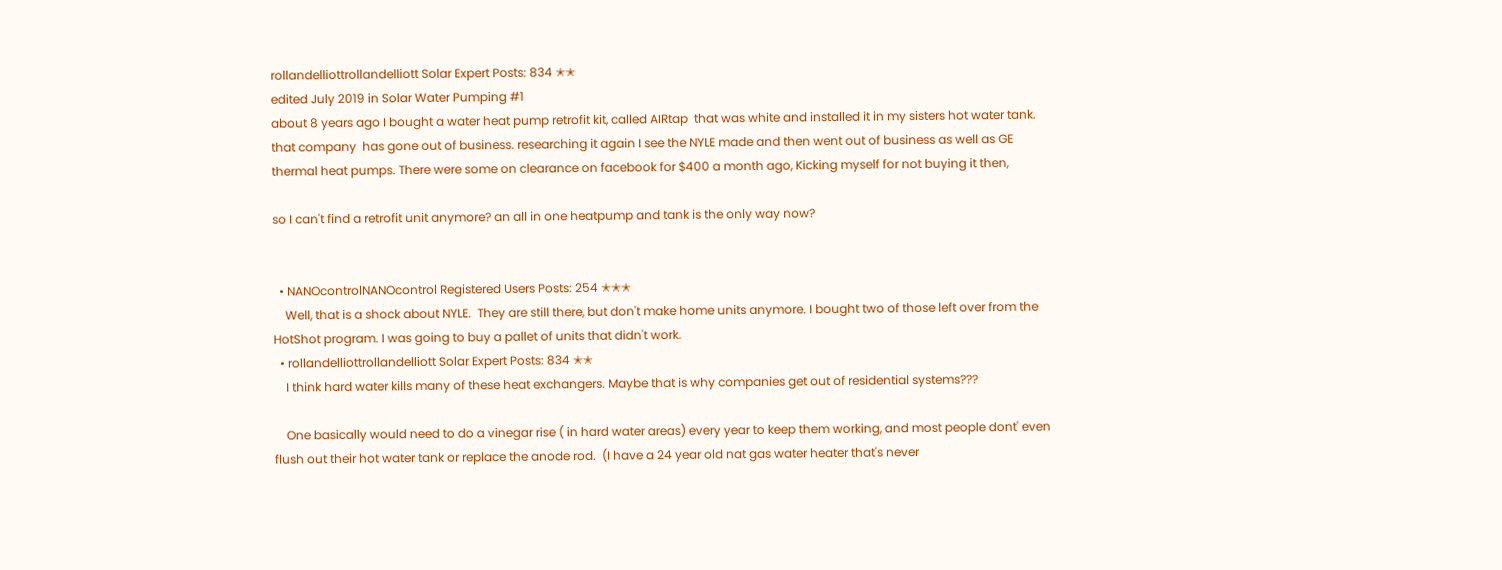rollandelliottrollandelliott Solar Expert Posts: 834 ✭✭
edited July 2019 in Solar Water Pumping #1
about 8 years ago I bought a water heat pump retrofit kit, called AIRtap  that was white and installed it in my sisters hot water tank. that company  has gone out of business. researching it again I see the NYLE made and then went out of business as well as GE thermal heat pumps. There were some on clearance on facebook for $400 a month ago, Kicking myself for not buying it then,

so I can't find a retrofit unit anymore? an all in one heatpump and tank is the only way now?


  • NANOcontrolNANOcontrol Registered Users Posts: 254 ✭✭✭
    Well, that is a shock about NYLE.  They are still there, but don't make home units anymore. I bought two of those left over from the HotShot program. I was going to buy a pallet of units that didn't work.
  • rollandelliottrollandelliott Solar Expert Posts: 834 ✭✭
    I think hard water kills many of these heat exchangers. Maybe that is why companies get out of residential systems???

    One basically would need to do a vinegar rise ( in hard water areas) every year to keep them working, and most people dont' even flush out their hot water tank or replace the anode rod.  (I have a 24 year old nat gas water heater that's never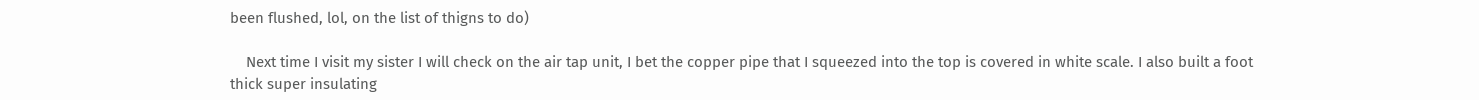been flushed, lol, on the list of thigns to do)

    Next time I visit my sister I will check on the air tap unit, I bet the copper pipe that I squeezed into the top is covered in white scale. I also built a foot thick super insulating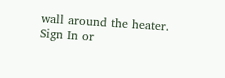wall around the heater.
Sign In or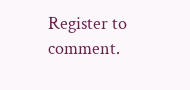Register to comment.